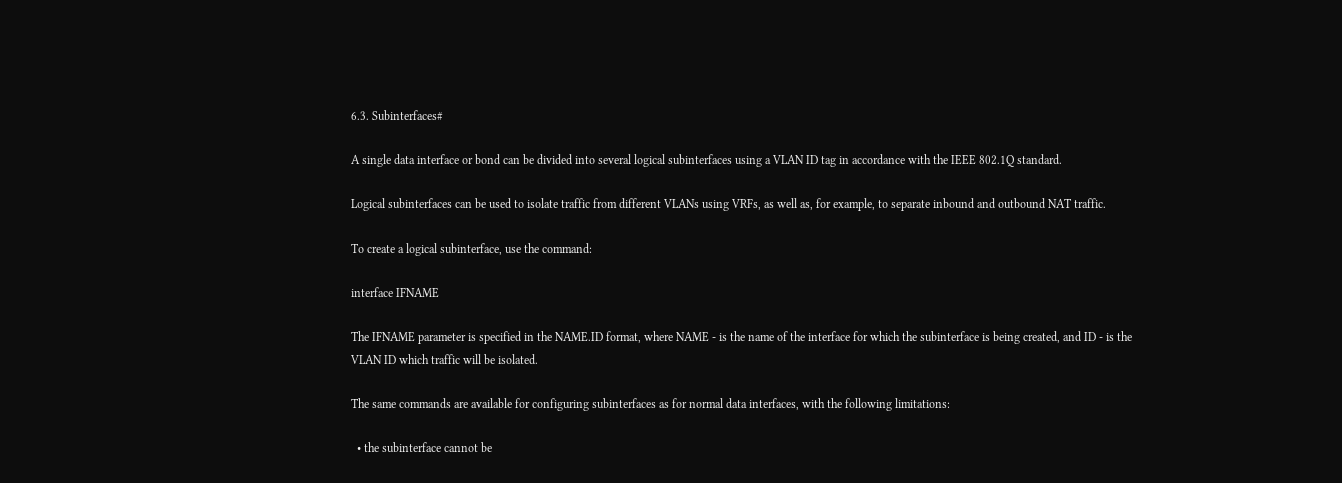6.3. Subinterfaces#

A single data interface or bond can be divided into several logical subinterfaces using a VLAN ID tag in accordance with the IEEE 802.1Q standard.

Logical subinterfaces can be used to isolate traffic from different VLANs using VRFs, as well as, for example, to separate inbound and outbound NAT traffic.

To create a logical subinterface, use the command:

interface IFNAME

The IFNAME parameter is specified in the NAME.ID format, where NAME - is the name of the interface for which the subinterface is being created, and ID - is the VLAN ID which traffic will be isolated.

The same commands are available for configuring subinterfaces as for normal data interfaces, with the following limitations:

  • the subinterface cannot be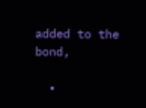added to the bond,

  •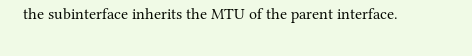the subinterface inherits the MTU of the parent interface.